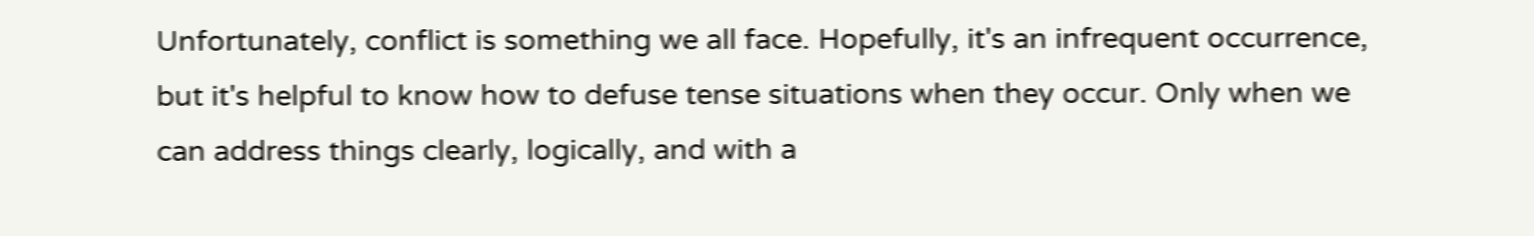Unfortunately, conflict is something we all face. Hopefully, it's an infrequent occurrence, but it's helpful to know how to defuse tense situations when they occur. Only when we can address things clearly, logically, and with a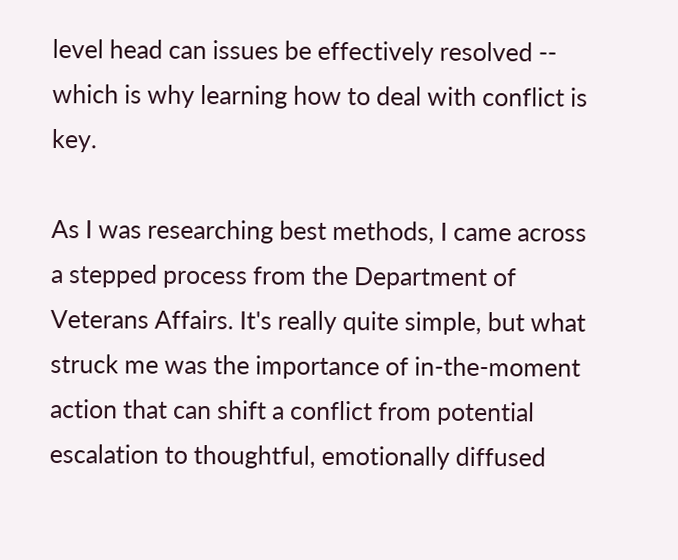level head can issues be effectively resolved -- which is why learning how to deal with conflict is key.

As I was researching best methods, I came across a stepped process from the Department of Veterans Affairs. It's really quite simple, but what struck me was the importance of in-the-moment action that can shift a conflict from potential escalation to thoughtful, emotionally diffused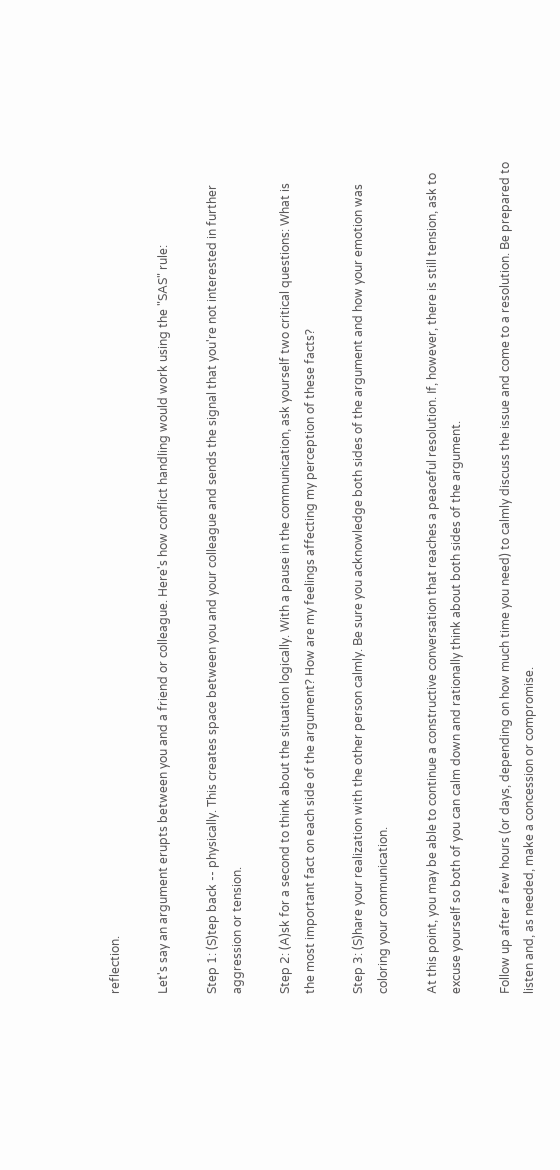reflection.

Let's say an argument erupts between you and a friend or colleague. Here's how conflict handling would work using the "SAS" rule:

Step 1: (S)tep back -- physically. This creates space between you and your colleague and sends the signal that you're not interested in further aggression or tension.

Step 2: (A)sk for a second to think about the situation logically. With a pause in the communication, ask yourself two critical questions: What is the most important fact on each side of the argument? How are my feelings affecting my perception of these facts?

Step 3: (S)hare your realization with the other person calmly. Be sure you acknowledge both sides of the argument and how your emotion was coloring your communication.

At this point, you may be able to continue a constructive conversation that reaches a peaceful resolution. If, however, there is still tension, ask to excuse yourself so both of you can calm down and rationally think about both sides of the argument.

Follow up after a few hours (or days, depending on how much time you need) to calmly discuss the issue and come to a resolution. Be prepared to listen and, as needed, make a concession or compromise.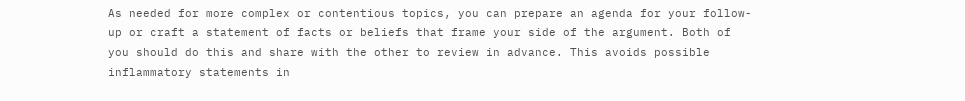As needed for more complex or contentious topics, you can prepare an agenda for your follow-up or craft a statement of facts or beliefs that frame your side of the argument. Both of you should do this and share with the other to review in advance. This avoids possible inflammatory statements in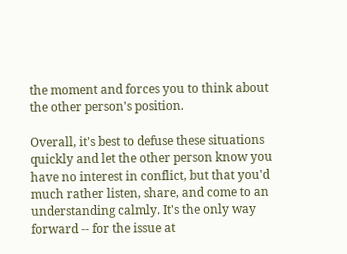the moment and forces you to think about the other person's position.

Overall, it's best to defuse these situations quickly and let the other person know you have no interest in conflict, but that you'd much rather listen, share, and come to an understanding calmly. It's the only way forward -- for the issue at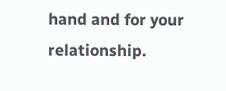hand and for your relationship.